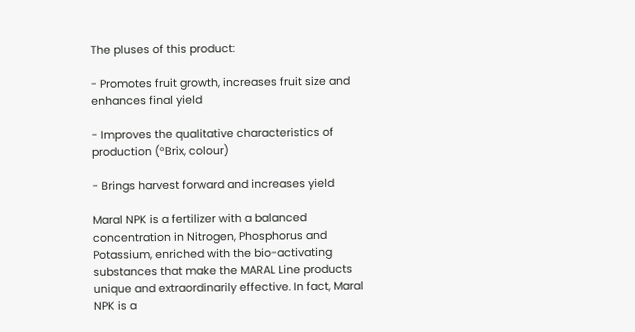The pluses of this product:

- Promotes fruit growth, increases fruit size and enhances final yield

- Improves the qualitative characteristics of production (°Brix, colour)

- Brings harvest forward and increases yield

Maral NPK is a fertilizer with a balanced concentration in Nitrogen, Phosphorus and Potassium, enriched with the bio-activating substances that make the MARAL Line products unique and extraordinarily effective. In fact, Maral NPK is a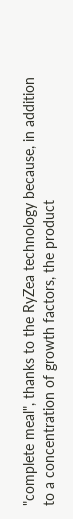"complete meal", thanks to the RyZea technology because, in addition to a concentration of growth factors, the product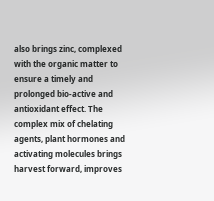also brings zinc, complexed with the organic matter to ensure a timely and prolonged bio-active and antioxidant effect. The complex mix of chelating agents, plant hormones and activating molecules brings harvest forward, improves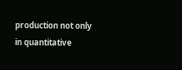production not only in quantitative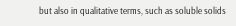but also in qualitative terms, such as soluble solids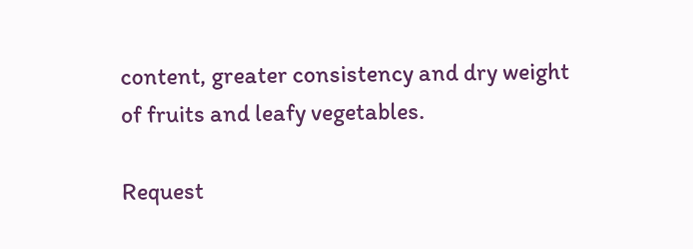content, greater consistency and dry weight of fruits and leafy vegetables.

Request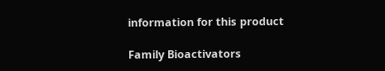information for this product

Family Bioactivators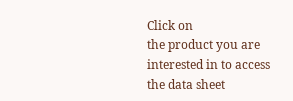Click on
the product you are interested in to access the data sheet